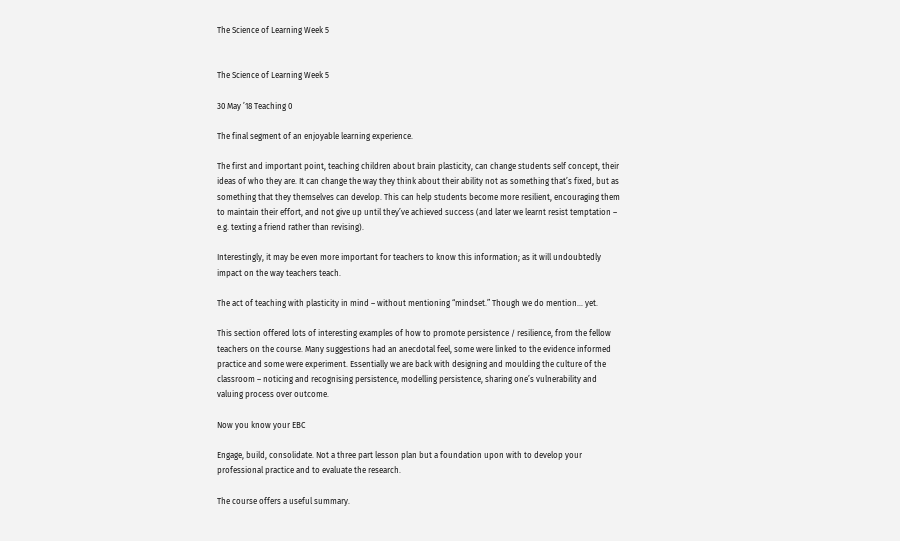The Science of Learning Week 5


The Science of Learning Week 5

30 May ’18 Teaching 0

The final segment of an enjoyable learning experience.

The first and important point, teaching children about brain plasticity, can change students self concept, their ideas of who they are. It can change the way they think about their ability not as something that’s fixed, but as something that they themselves can develop. This can help students become more resilient, encouraging them to maintain their effort, and not give up until they’ve achieved success (and later we learnt resist temptation – e.g. texting a friend rather than revising).

Interestingly, it may be even more important for teachers to know this information; as it will undoubtedly impact on the way teachers teach.

The act of teaching with plasticity in mind – without mentioning “mindset.” Though we do mention… yet.

This section offered lots of interesting examples of how to promote persistence / resilience, from the fellow teachers on the course. Many suggestions had an anecdotal feel, some were linked to the evidence informed practice and some were experiment. Essentially we are back with designing and moulding the culture of the classroom – noticing and recognising persistence, modelling persistence, sharing one’s vulnerability and valuing process over outcome.

Now you know your EBC

Engage, build, consolidate. Not a three part lesson plan but a foundation upon with to develop your professional practice and to evaluate the research.

The course offers a useful summary.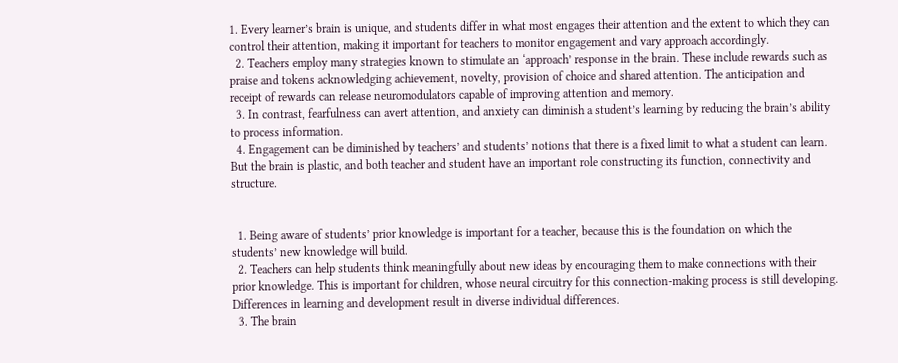1. Every learner’s brain is unique, and students differ in what most engages their attention and the extent to which they can control their attention, making it important for teachers to monitor engagement and vary approach accordingly.
  2. Teachers employ many strategies known to stimulate an ‘approach’ response in the brain. These include rewards such as praise and tokens acknowledging achievement, novelty, provision of choice and shared attention. The anticipation and receipt of rewards can release neuromodulators capable of improving attention and memory.
  3. In contrast, fearfulness can avert attention, and anxiety can diminish a student’s learning by reducing the brain’s ability to process information.
  4. Engagement can be diminished by teachers’ and students’ notions that there is a fixed limit to what a student can learn. But the brain is plastic, and both teacher and student have an important role constructing its function, connectivity and structure.


  1. Being aware of students’ prior knowledge is important for a teacher, because this is the foundation on which the students’ new knowledge will build.
  2. Teachers can help students think meaningfully about new ideas by encouraging them to make connections with their prior knowledge. This is important for children, whose neural circuitry for this connection-making process is still developing. Differences in learning and development result in diverse individual differences.
  3. The brain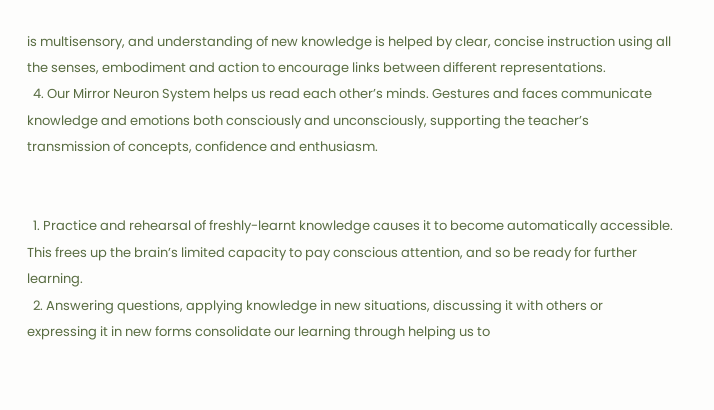is multisensory, and understanding of new knowledge is helped by clear, concise instruction using all the senses, embodiment and action to encourage links between different representations.
  4. Our Mirror Neuron System helps us read each other’s minds. Gestures and faces communicate knowledge and emotions both consciously and unconsciously, supporting the teacher’s transmission of concepts, confidence and enthusiasm.


  1. Practice and rehearsal of freshly-learnt knowledge causes it to become automatically accessible. This frees up the brain’s limited capacity to pay conscious attention, and so be ready for further learning.
  2. Answering questions, applying knowledge in new situations, discussing it with others or expressing it in new forms consolidate our learning through helping us to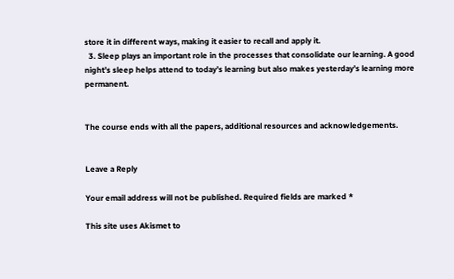store it in different ways, making it easier to recall and apply it.
  3. Sleep plays an important role in the processes that consolidate our learning. A good night’s sleep helps attend to today’s learning but also makes yesterday’s learning more permanent.


The course ends with all the papers, additional resources and acknowledgements.


Leave a Reply

Your email address will not be published. Required fields are marked *

This site uses Akismet to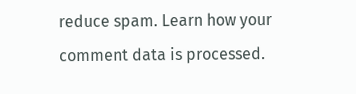reduce spam. Learn how your comment data is processed.